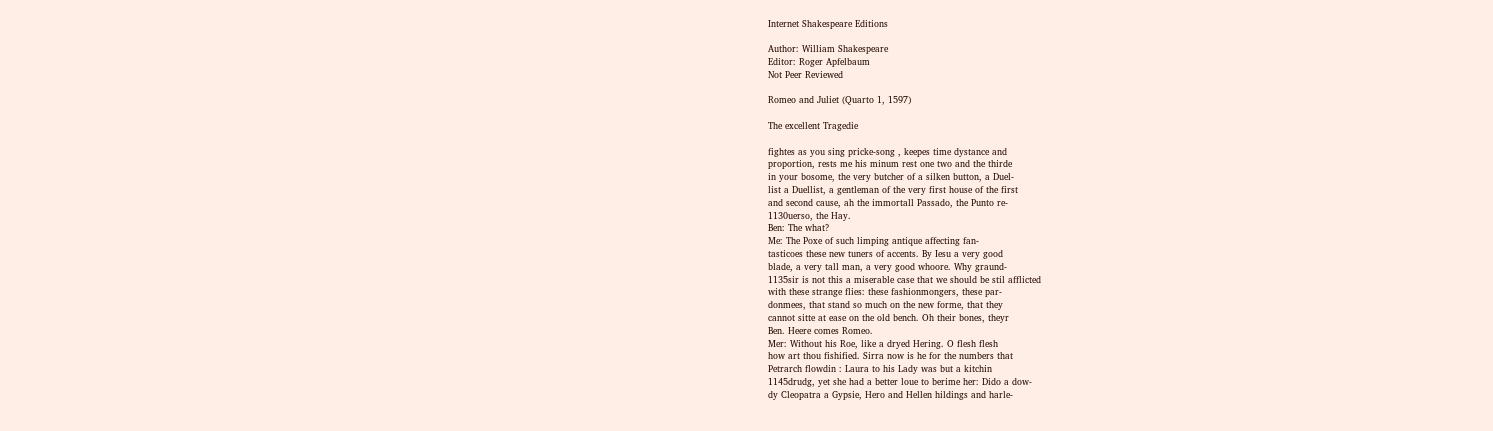Internet Shakespeare Editions

Author: William Shakespeare
Editor: Roger Apfelbaum
Not Peer Reviewed

Romeo and Juliet (Quarto 1, 1597)

The excellent Tragedie

fightes as you sing pricke-song , keepes time dystance and
proportion, rests me his minum rest one two and the thirde
in your bosome, the very butcher of a silken button, a Duel-
list a Duellist, a gentleman of the very first house of the first
and second cause, ah the immortall Passado, the Punto re-
1130uerso, the Hay.
Ben: The what?
Me: The Poxe of such limping antique affecting fan-
tasticoes these new tuners of accents. By Iesu a very good
blade, a very tall man, a very good whoore. Why graund-
1135sir is not this a miserable case that we should be stil afflicted
with these strange flies: these fashionmongers, these par-
donmees, that stand so much on the new forme, that they
cannot sitte at ease on the old bench. Oh their bones, theyr
Ben. Heere comes Romeo.
Mer: Without his Roe, like a dryed Hering. O flesh flesh
how art thou fishified. Sirra now is he for the numbers that
Petrarch flowdin : Laura to his Lady was but a kitchin
1145drudg, yet she had a better loue to berime her: Dido a dow-
dy Cleopatra a Gypsie, Hero and Hellen hildings and harle-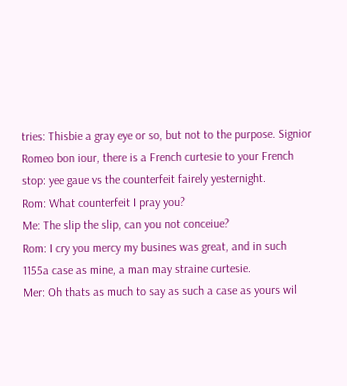tries: Thisbie a gray eye or so, but not to the purpose. Signior
Romeo bon iour, there is a French curtesie to your French
stop: yee gaue vs the counterfeit fairely yesternight.
Rom: What counterfeit I pray you?
Me: The slip the slip, can you not conceiue?
Rom: I cry you mercy my busines was great, and in such
1155a case as mine, a man may straine curtesie.
Mer: Oh thats as much to say as such a case as yours wil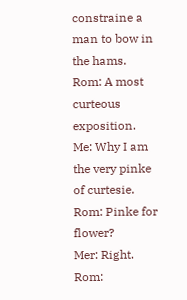constraine a man to bow in the hams.
Rom: A most curteous exposition.
Me: Why I am the very pinke of curtesie.
Rom: Pinke for flower?
Mer: Right.
Rom: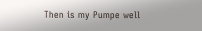Then is my Pumpe well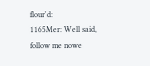flour'd:
1165Mer: Well said, follow me nowe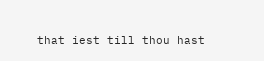that iest till thou hast